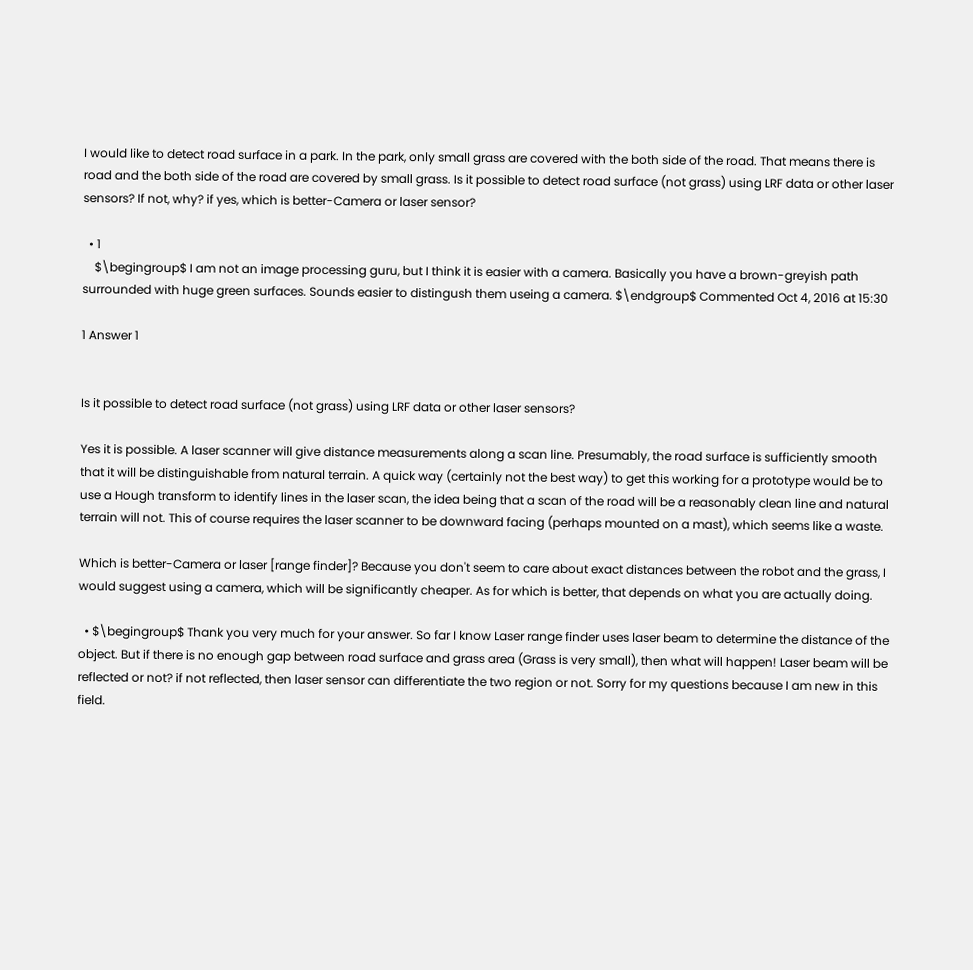I would like to detect road surface in a park. In the park, only small grass are covered with the both side of the road. That means there is road and the both side of the road are covered by small grass. Is it possible to detect road surface (not grass) using LRF data or other laser sensors? If not, why? if yes, which is better-Camera or laser sensor?

  • 1
    $\begingroup$ I am not an image processing guru, but I think it is easier with a camera. Basically you have a brown-greyish path surrounded with huge green surfaces. Sounds easier to distingush them useing a camera. $\endgroup$ Commented Oct 4, 2016 at 15:30

1 Answer 1


Is it possible to detect road surface (not grass) using LRF data or other laser sensors?

Yes it is possible. A laser scanner will give distance measurements along a scan line. Presumably, the road surface is sufficiently smooth that it will be distinguishable from natural terrain. A quick way (certainly not the best way) to get this working for a prototype would be to use a Hough transform to identify lines in the laser scan, the idea being that a scan of the road will be a reasonably clean line and natural terrain will not. This of course requires the laser scanner to be downward facing (perhaps mounted on a mast), which seems like a waste.

Which is better-Camera or laser [range finder]? Because you don't seem to care about exact distances between the robot and the grass, I would suggest using a camera, which will be significantly cheaper. As for which is better, that depends on what you are actually doing.

  • $\begingroup$ Thank you very much for your answer. So far I know Laser range finder uses laser beam to determine the distance of the object. But if there is no enough gap between road surface and grass area (Grass is very small), then what will happen! Laser beam will be reflected or not? if not reflected, then laser sensor can differentiate the two region or not. Sorry for my questions because I am new in this field.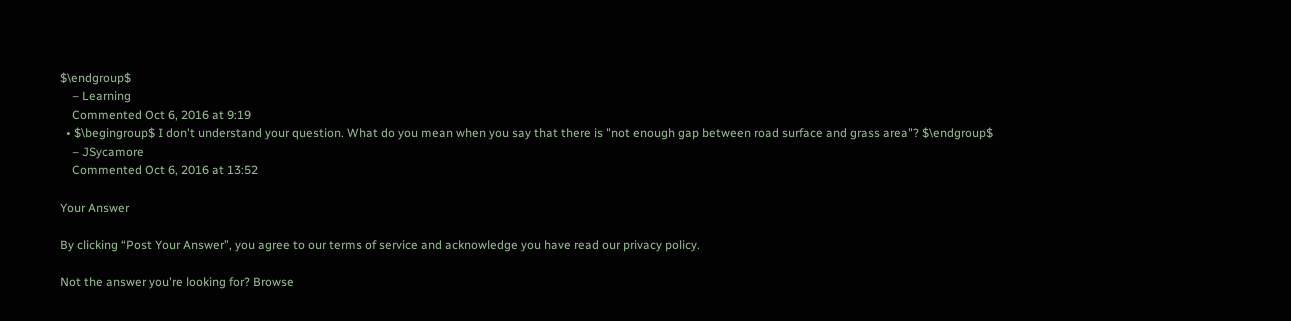$\endgroup$
    – Learning
    Commented Oct 6, 2016 at 9:19
  • $\begingroup$ I don't understand your question. What do you mean when you say that there is "not enough gap between road surface and grass area"? $\endgroup$
    – JSycamore
    Commented Oct 6, 2016 at 13:52

Your Answer

By clicking “Post Your Answer”, you agree to our terms of service and acknowledge you have read our privacy policy.

Not the answer you're looking for? Browse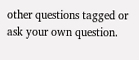other questions tagged or ask your own question.